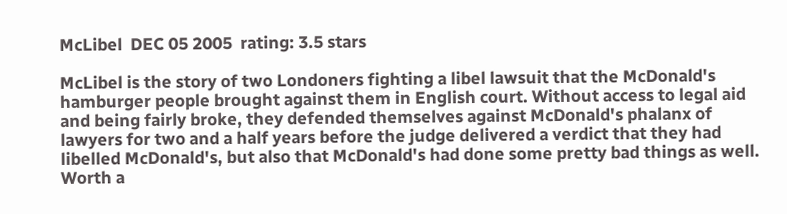McLibel  DEC 05 2005  rating: 3.5 stars

McLibel is the story of two Londoners fighting a libel lawsuit that the McDonald's hamburger people brought against them in English court. Without access to legal aid and being fairly broke, they defended themselves against McDonald's phalanx of lawyers for two and a half years before the judge delivered a verdict that they had libelled McDonald's, but also that McDonald's had done some pretty bad things as well. Worth a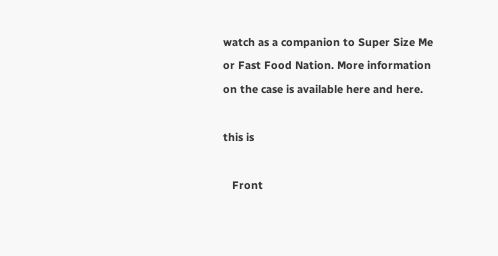watch as a companion to Super Size Me or Fast Food Nation. More information on the case is available here and here.

this is

   Front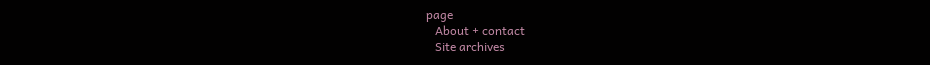page
   About + contact
   Site archives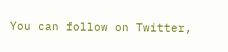You can follow on Twitter,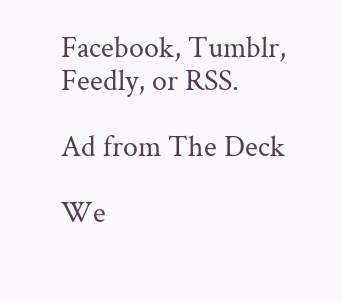Facebook, Tumblr, Feedly, or RSS.

Ad from The Deck

We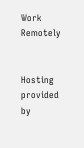Work Remotely


Hosting provided by